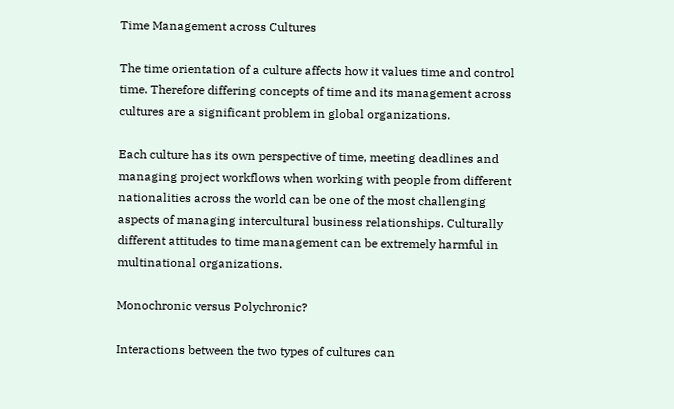Time Management across Cultures

The time orientation of a culture affects how it values time and control time. Therefore differing concepts of time and its management across cultures are a significant problem in global organizations.

Each culture has its own perspective of time, meeting deadlines and managing project workflows when working with people from different nationalities across the world can be one of the most challenging aspects of managing intercultural business relationships. Culturally different attitudes to time management can be extremely harmful in multinational organizations.

Monochronic versus Polychronic?

Interactions between the two types of cultures can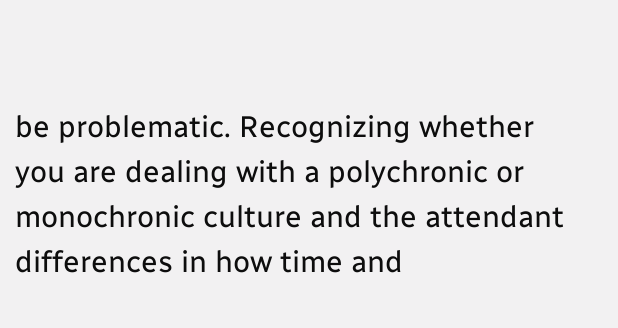be problematic. Recognizing whether you are dealing with a polychronic or monochronic culture and the attendant differences in how time and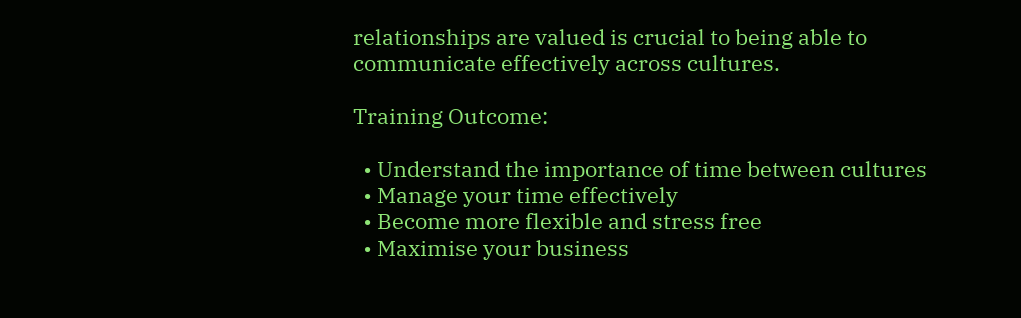relationships are valued is crucial to being able to communicate effectively across cultures.

Training Outcome:

  • Understand the importance of time between cultures
  • Manage your time effectively
  • Become more flexible and stress free
  • Maximise your business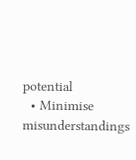potential
  • Minimise misunderstandings